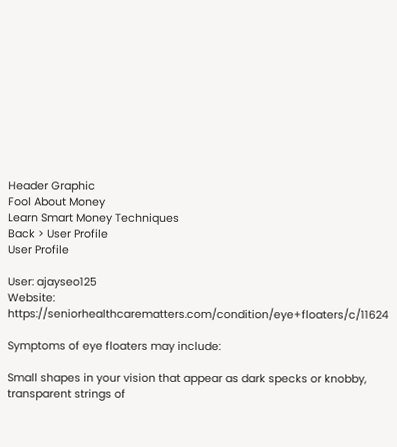Header Graphic
Fool About Money
Learn Smart Money Techniques
Back > User Profile
User Profile

User: ajayseo125
Website: https://seniorhealthcarematters.com/condition/eye+floaters/c/11624

Symptoms of eye floaters may include:

Small shapes in your vision that appear as dark specks or knobby, transparent strings of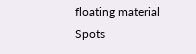floating material
Spots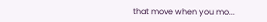that move when you mo...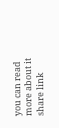you can read more about it share link